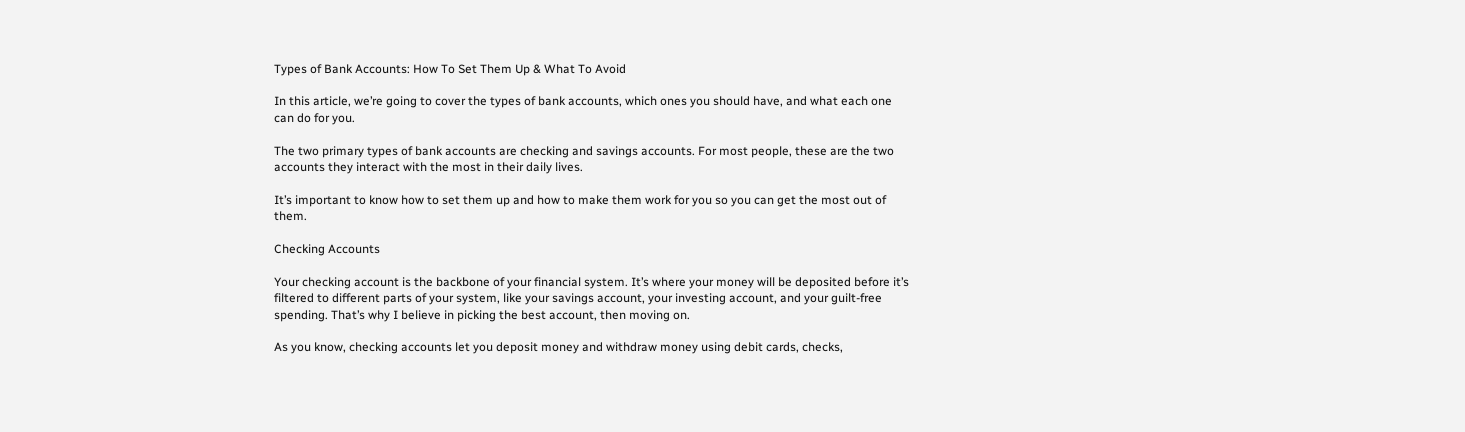Types of Bank Accounts: How To Set Them Up & What To Avoid

In this article, we’re going to cover the types of bank accounts, which ones you should have, and what each one can do for you.

The two primary types of bank accounts are checking and savings accounts. For most people, these are the two accounts they interact with the most in their daily lives.

It’s important to know how to set them up and how to make them work for you so you can get the most out of them.

Checking Accounts

Your checking account is the backbone of your financial system. It’s where your money will be deposited before it’s filtered to different parts of your system, like your savings account, your investing account, and your guilt-free spending. That’s why I believe in picking the best account, then moving on.

As you know, checking accounts let you deposit money and withdraw money using debit cards, checks,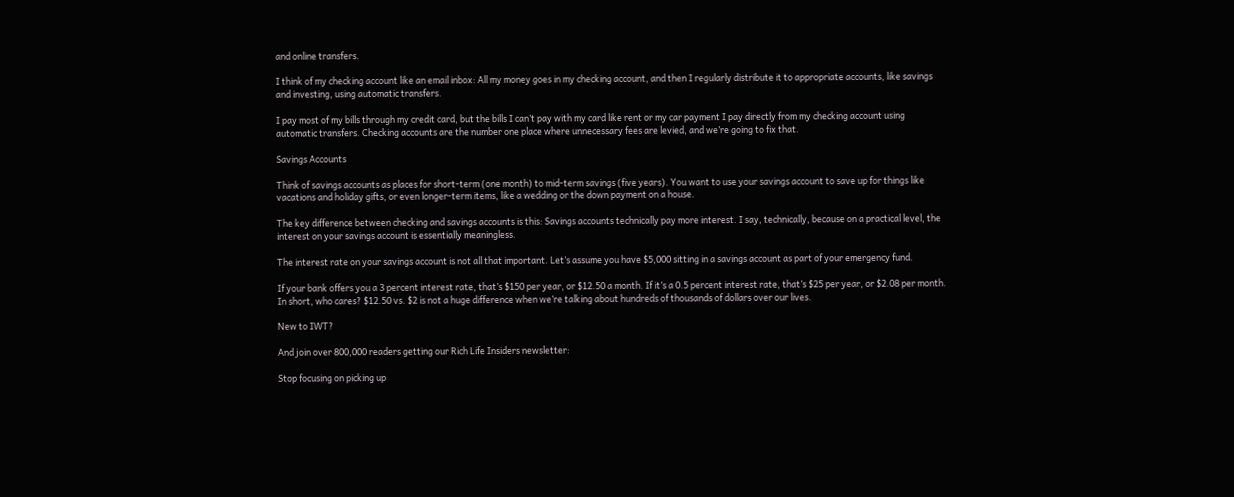and online transfers.

I think of my checking account like an email inbox: All my money goes in my checking account, and then I regularly distribute it to appropriate accounts, like savings and investing, using automatic transfers.

I pay most of my bills through my credit card, but the bills I can’t pay with my card like rent or my car payment I pay directly from my checking account using automatic transfers. Checking accounts are the number one place where unnecessary fees are levied, and we’re going to fix that.

Savings Accounts

Think of savings accounts as places for short-term (one month) to mid-term savings (five years). You want to use your savings account to save up for things like vacations and holiday gifts, or even longer-term items, like a wedding or the down payment on a house.

The key difference between checking and savings accounts is this: Savings accounts technically pay more interest. I say, technically, because on a practical level, the interest on your savings account is essentially meaningless.

The interest rate on your savings account is not all that important. Let’s assume you have $5,000 sitting in a savings account as part of your emergency fund.

If your bank offers you a 3 percent interest rate, that’s $150 per year, or $12.50 a month. If it’s a 0.5 percent interest rate, that’s $25 per year, or $2.08 per month. In short, who cares? $12.50 vs. $2 is not a huge difference when we’re talking about hundreds of thousands of dollars over our lives.

New to IWT?

And join over 800,000 readers getting our Rich Life Insiders newsletter:

Stop focusing on picking up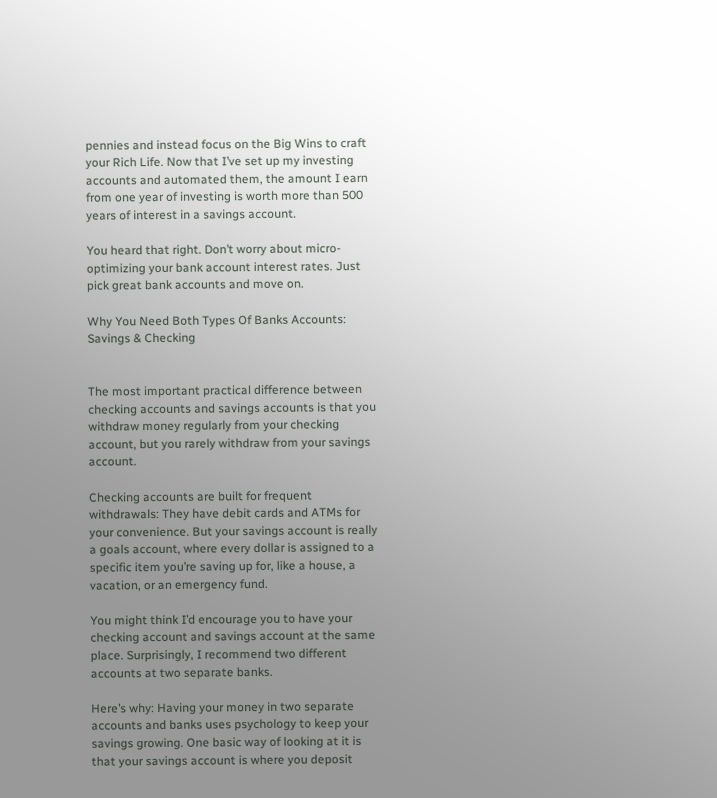pennies and instead focus on the Big Wins to craft your Rich Life. Now that I’ve set up my investing accounts and automated them, the amount I earn from one year of investing is worth more than 500 years of interest in a savings account.

You heard that right. Don’t worry about micro-optimizing your bank account interest rates. Just pick great bank accounts and move on.

Why You Need Both Types Of Banks Accounts: Savings & Checking


The most important practical difference between checking accounts and savings accounts is that you withdraw money regularly from your checking account, but you rarely withdraw from your savings account.

Checking accounts are built for frequent withdrawals: They have debit cards and ATMs for your convenience. But your savings account is really a goals account, where every dollar is assigned to a specific item you’re saving up for, like a house, a vacation, or an emergency fund.

You might think I’d encourage you to have your checking account and savings account at the same place. Surprisingly, I recommend two different accounts at two separate banks.

Here’s why: Having your money in two separate accounts and banks uses psychology to keep your savings growing. One basic way of looking at it is that your savings account is where you deposit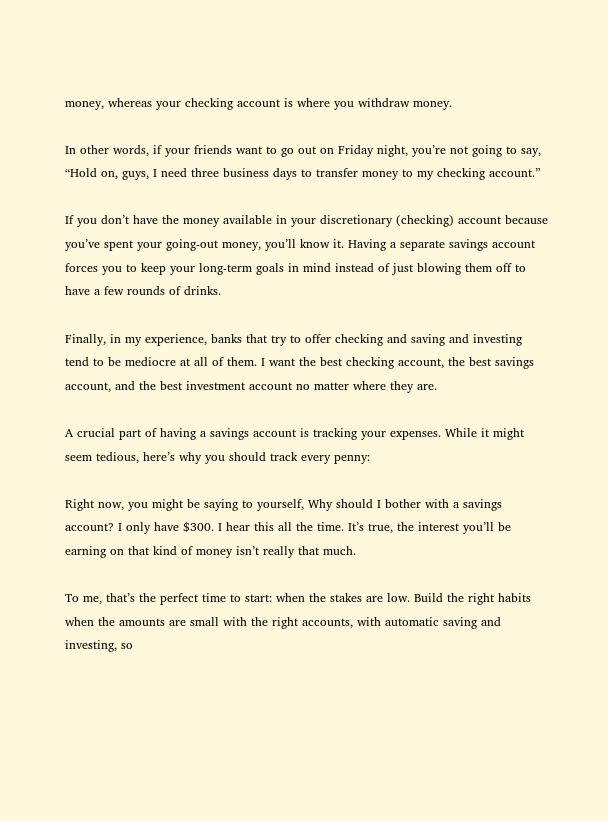money, whereas your checking account is where you withdraw money.

In other words, if your friends want to go out on Friday night, you’re not going to say, “Hold on, guys, I need three business days to transfer money to my checking account.”

If you don’t have the money available in your discretionary (checking) account because you’ve spent your going-out money, you’ll know it. Having a separate savings account forces you to keep your long-term goals in mind instead of just blowing them off to have a few rounds of drinks.

Finally, in my experience, banks that try to offer checking and saving and investing tend to be mediocre at all of them. I want the best checking account, the best savings account, and the best investment account no matter where they are.

A crucial part of having a savings account is tracking your expenses. While it might seem tedious, here’s why you should track every penny:

Right now, you might be saying to yourself, Why should I bother with a savings account? I only have $300. I hear this all the time. It’s true, the interest you’ll be earning on that kind of money isn’t really that much.

To me, that’s the perfect time to start: when the stakes are low. Build the right habits when the amounts are small with the right accounts, with automatic saving and investing, so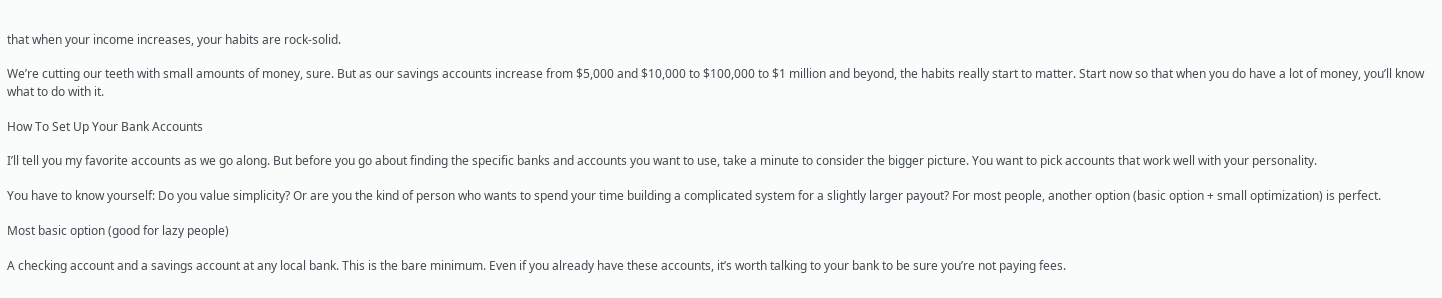that when your income increases, your habits are rock-solid.

We’re cutting our teeth with small amounts of money, sure. But as our savings accounts increase from $5,000 and $10,000 to $100,000 to $1 million and beyond, the habits really start to matter. Start now so that when you do have a lot of money, you’ll know what to do with it.

How To Set Up Your Bank Accounts

I’ll tell you my favorite accounts as we go along. But before you go about finding the specific banks and accounts you want to use, take a minute to consider the bigger picture. You want to pick accounts that work well with your personality.

You have to know yourself: Do you value simplicity? Or are you the kind of person who wants to spend your time building a complicated system for a slightly larger payout? For most people, another option (basic option + small optimization) is perfect.

Most basic option (good for lazy people)

A checking account and a savings account at any local bank. This is the bare minimum. Even if you already have these accounts, it’s worth talking to your bank to be sure you’re not paying fees.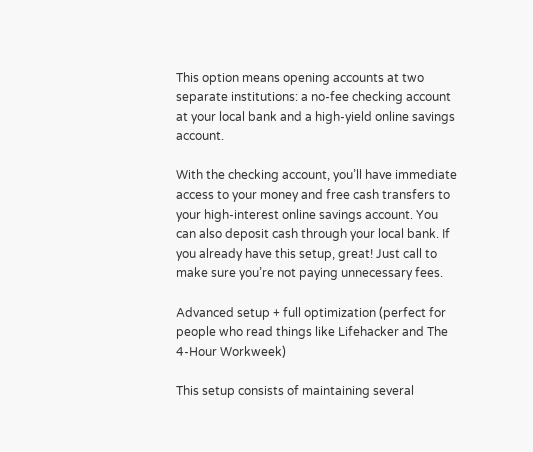This option means opening accounts at two separate institutions: a no-fee checking account at your local bank and a high-yield online savings account.

With the checking account, you’ll have immediate access to your money and free cash transfers to your high-interest online savings account. You can also deposit cash through your local bank. If you already have this setup, great! Just call to make sure you’re not paying unnecessary fees.

Advanced setup + full optimization (perfect for people who read things like Lifehacker and The 4-Hour Workweek)

This setup consists of maintaining several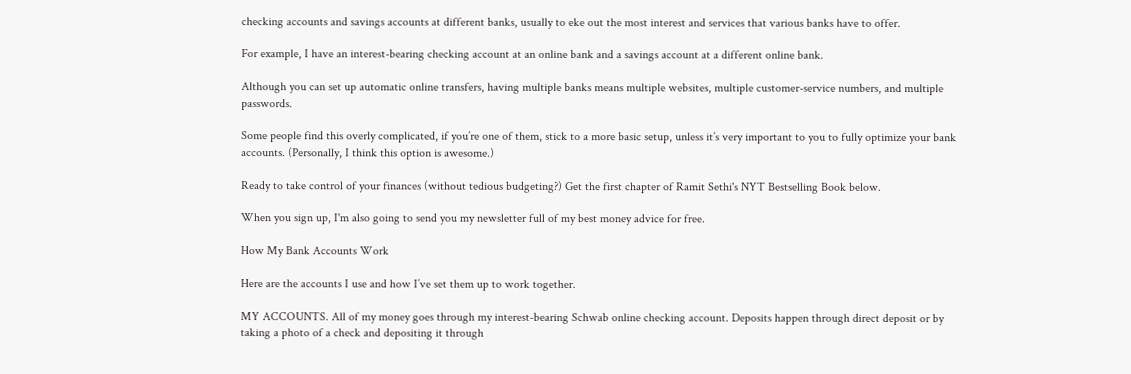checking accounts and savings accounts at different banks, usually to eke out the most interest and services that various banks have to offer.

For example, I have an interest-bearing checking account at an online bank and a savings account at a different online bank.

Although you can set up automatic online transfers, having multiple banks means multiple websites, multiple customer-service numbers, and multiple passwords.

Some people find this overly complicated, if you’re one of them, stick to a more basic setup, unless it’s very important to you to fully optimize your bank accounts. (Personally, I think this option is awesome.)

Ready to take control of your finances (without tedious budgeting?) Get the first chapter of Ramit Sethi's NYT Bestselling Book below.

When you sign up, I'm also going to send you my newsletter full of my best money advice for free.

How My Bank Accounts Work

Here are the accounts I use and how I’ve set them up to work together.

MY ACCOUNTS. All of my money goes through my interest-bearing Schwab online checking account. Deposits happen through direct deposit or by taking a photo of a check and depositing it through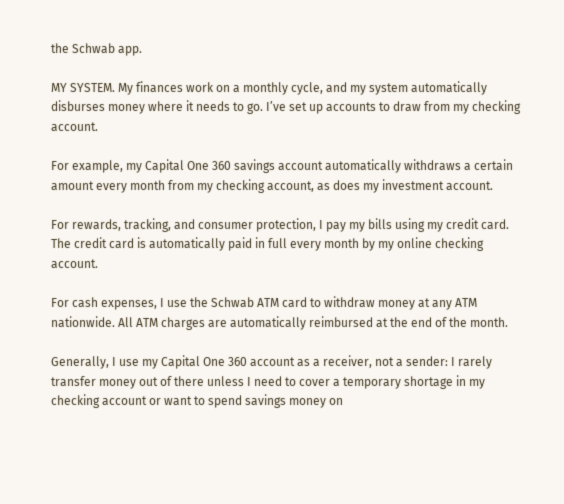the Schwab app.

MY SYSTEM. My finances work on a monthly cycle, and my system automatically disburses money where it needs to go. I’ve set up accounts to draw from my checking account.

For example, my Capital One 360 savings account automatically withdraws a certain amount every month from my checking account, as does my investment account.

For rewards, tracking, and consumer protection, I pay my bills using my credit card. The credit card is automatically paid in full every month by my online checking account.

For cash expenses, I use the Schwab ATM card to withdraw money at any ATM nationwide. All ATM charges are automatically reimbursed at the end of the month.

Generally, I use my Capital One 360 account as a receiver, not a sender: I rarely transfer money out of there unless I need to cover a temporary shortage in my checking account or want to spend savings money on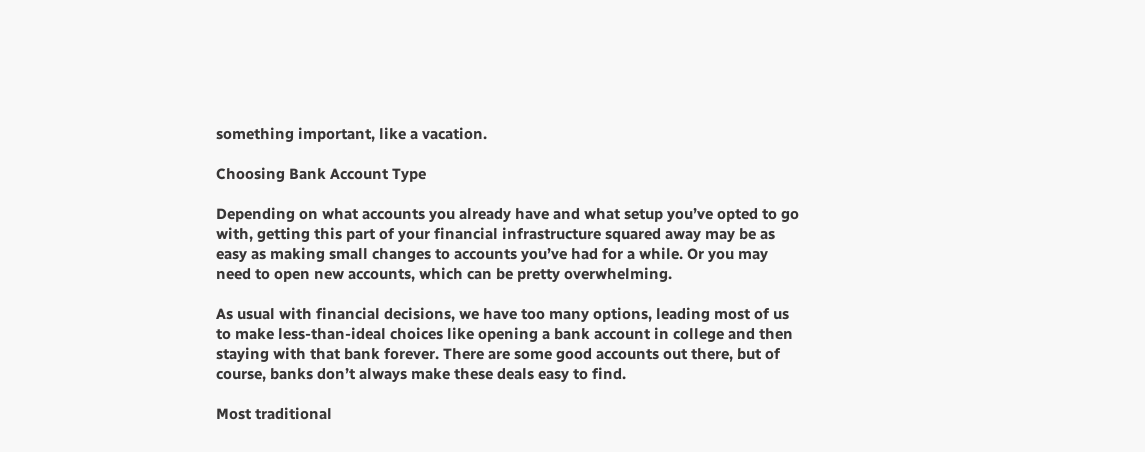something important, like a vacation.

Choosing Bank Account Type

Depending on what accounts you already have and what setup you’ve opted to go with, getting this part of your financial infrastructure squared away may be as easy as making small changes to accounts you’ve had for a while. Or you may need to open new accounts, which can be pretty overwhelming.

As usual with financial decisions, we have too many options, leading most of us to make less-than-ideal choices like opening a bank account in college and then staying with that bank forever. There are some good accounts out there, but of course, banks don’t always make these deals easy to find.

Most traditional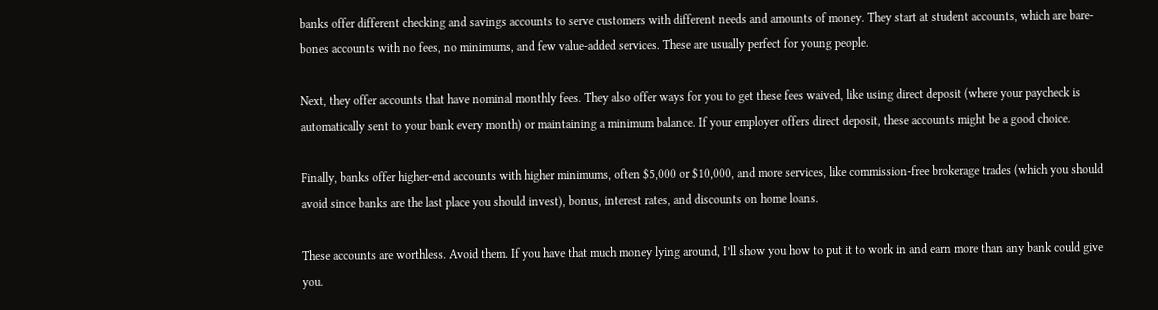banks offer different checking and savings accounts to serve customers with different needs and amounts of money. They start at student accounts, which are bare-bones accounts with no fees, no minimums, and few value-added services. These are usually perfect for young people.

Next, they offer accounts that have nominal monthly fees. They also offer ways for you to get these fees waived, like using direct deposit (where your paycheck is automatically sent to your bank every month) or maintaining a minimum balance. If your employer offers direct deposit, these accounts might be a good choice.

Finally, banks offer higher-end accounts with higher minimums, often $5,000 or $10,000, and more services, like commission-free brokerage trades (which you should avoid since banks are the last place you should invest), bonus, interest rates, and discounts on home loans.

These accounts are worthless. Avoid them. If you have that much money lying around, I’ll show you how to put it to work in and earn more than any bank could give you.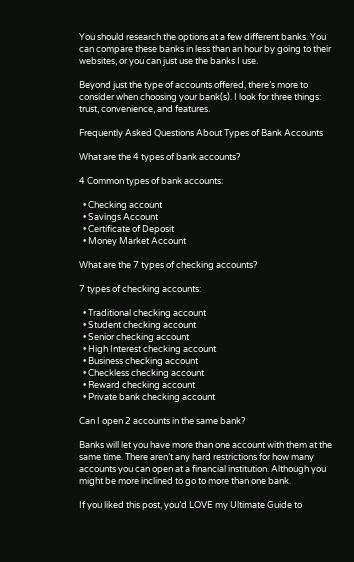You should research the options at a few different banks. You can compare these banks in less than an hour by going to their websites, or you can just use the banks I use.

Beyond just the type of accounts offered, there’s more to consider when choosing your bank(s). I look for three things: trust, convenience, and features.

Frequently Asked Questions About Types of Bank Accounts

What are the 4 types of bank accounts?

4 Common types of bank accounts:

  • Checking account
  • Savings Account
  • Certificate of Deposit
  • Money Market Account

What are the 7 types of checking accounts?

7 types of checking accounts:

  • Traditional checking account
  • Student checking account
  • Senior checking account
  • High Interest checking account
  • Business checking account
  • Checkless checking account
  • Reward checking account
  • Private bank checking account

Can I open 2 accounts in the same bank?

Banks will let you have more than one account with them at the same time. There aren’t any hard restrictions for how many accounts you can open at a financial institution. Although you might be more inclined to go to more than one bank.

If you liked this post, you’d LOVE my Ultimate Guide to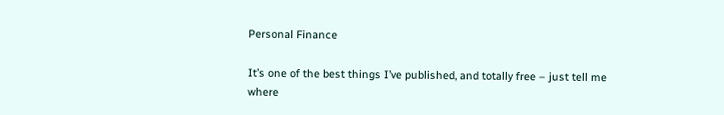Personal Finance

It’s one of the best things I’ve published, and totally free – just tell me where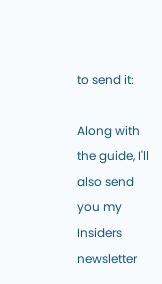to send it:

Along with the guide, I'll also send you my Insiders newsletter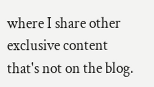where I share other exclusive content that's not on the blog.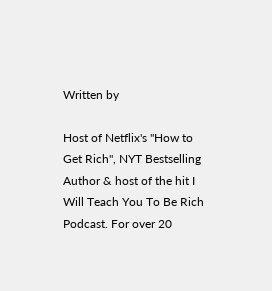Written by

Host of Netflix's "How to Get Rich", NYT Bestselling Author & host of the hit I Will Teach You To Be Rich Podcast. For over 20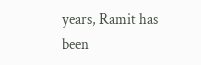years, Ramit has been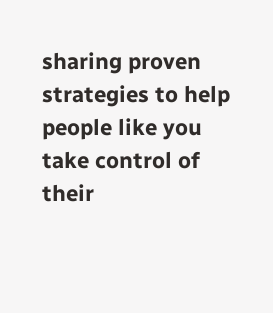sharing proven strategies to help people like you take control of their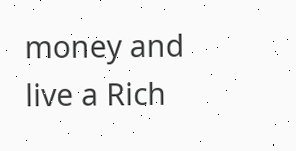money and live a Rich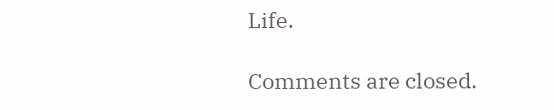Life.

Comments are closed.